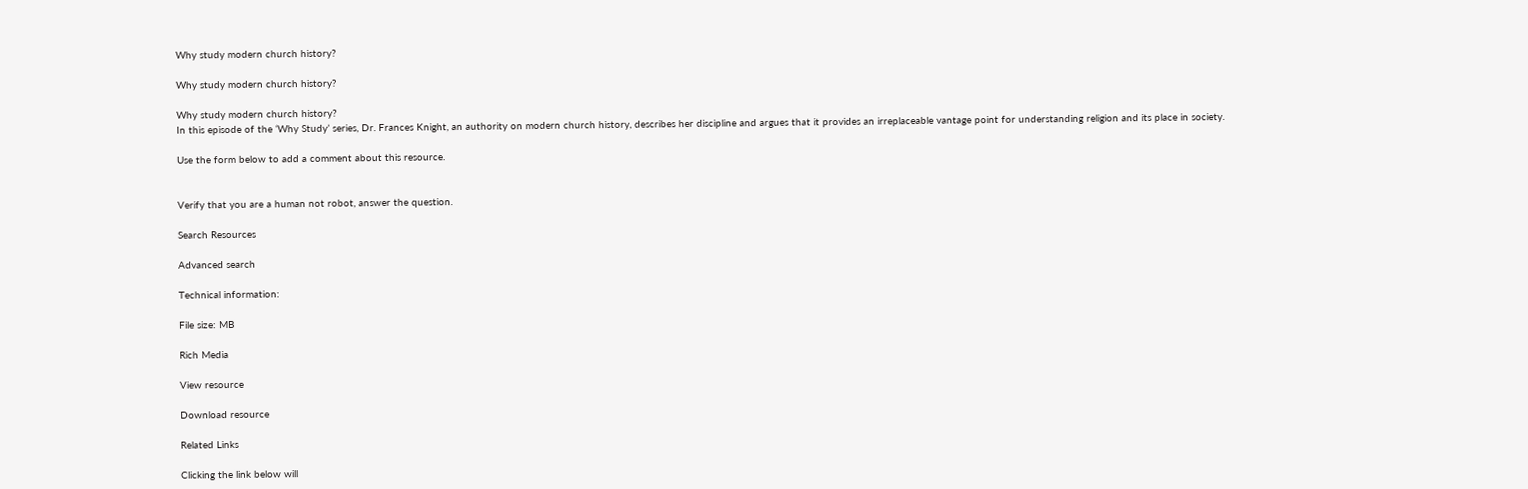Why study modern church history?

Why study modern church history?

Why study modern church history?
In this episode of the ‘Why Study’ series, Dr. Frances Knight, an authority on modern church history, describes her discipline and argues that it provides an irreplaceable vantage point for understanding religion and its place in society.

Use the form below to add a comment about this resource.


Verify that you are a human not robot, answer the question.

Search Resources

Advanced search

Technical information:

File size: MB

Rich Media

View resource

Download resource

Related Links

Clicking the link below will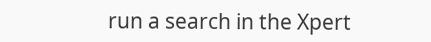run a search in the Xpert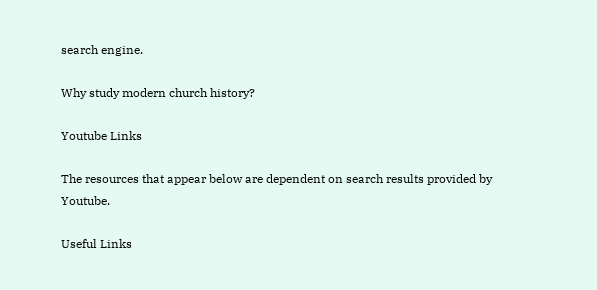search engine.

Why study modern church history?

Youtube Links

The resources that appear below are dependent on search results provided by Youtube.

Useful Links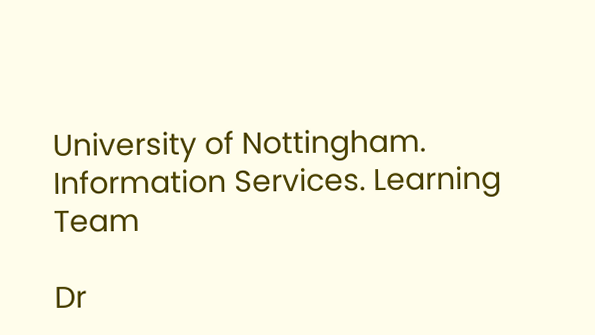University of Nottingham. Information Services. Learning Team

Dr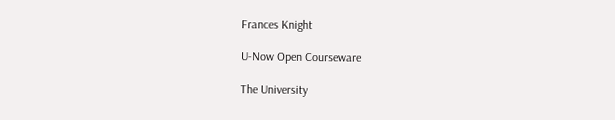Frances Knight

U-Now Open Courseware

The University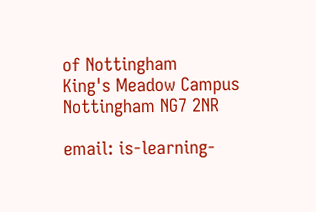of Nottingham
King's Meadow Campus
Nottingham NG7 2NR

email: is-learning-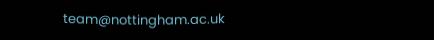team@nottingham.ac.uk